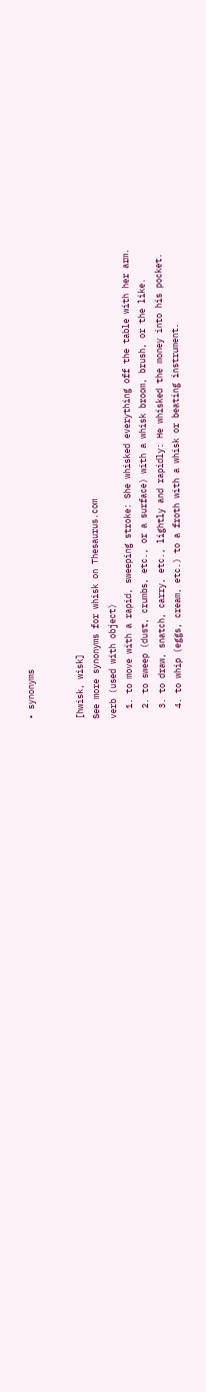• synonyms


[hwisk, wisk]
See more synonyms for whisk on Thesaurus.com
verb (used with object)
  1. to move with a rapid, sweeping stroke: She whisked everything off the table with her arm.
  2. to sweep (dust, crumbs, etc., or a surface) with a whisk broom, brush, or the like.
  3. to draw, snatch, carry, etc., lightly and rapidly: He whisked the money into his pocket.
  4. to whip (eggs, cream, etc.) to a froth with a whisk or beating instrument.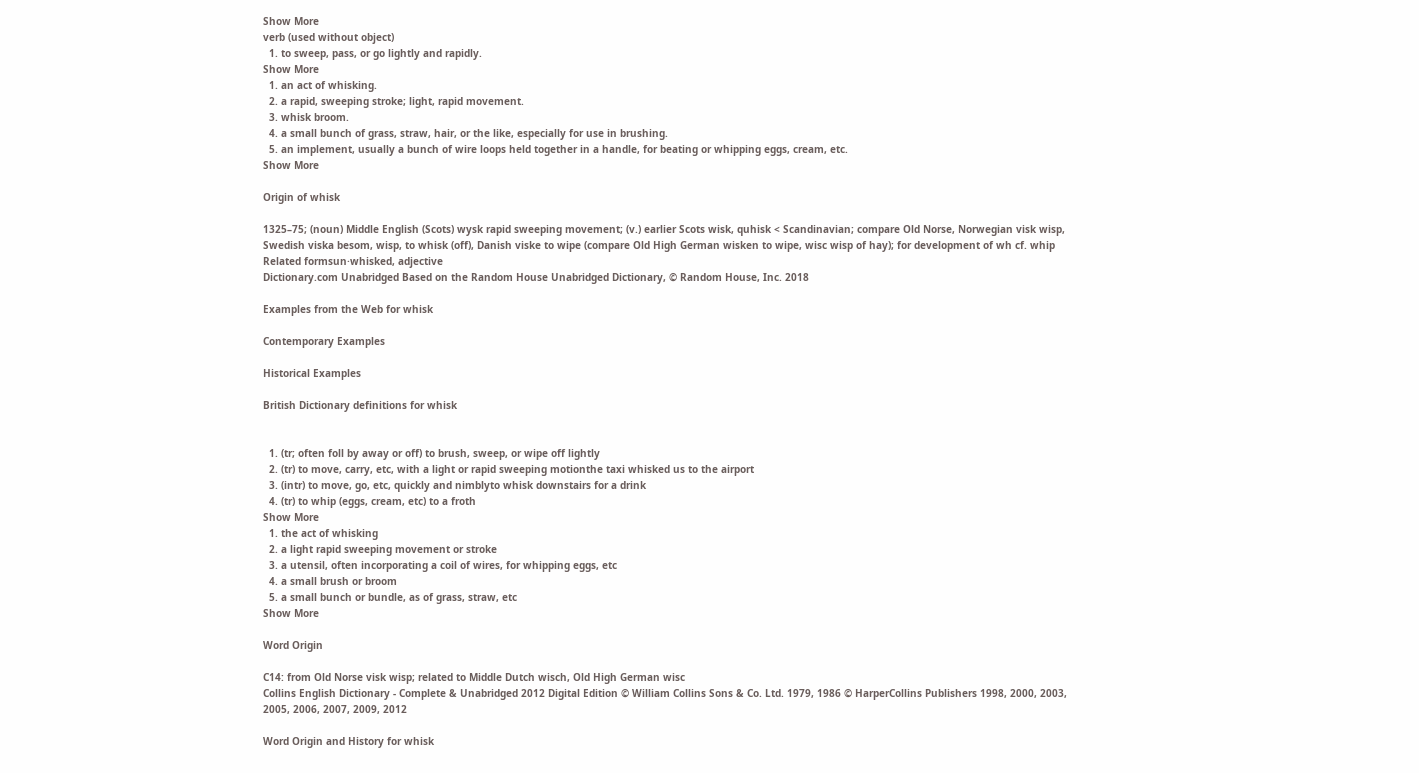Show More
verb (used without object)
  1. to sweep, pass, or go lightly and rapidly.
Show More
  1. an act of whisking.
  2. a rapid, sweeping stroke; light, rapid movement.
  3. whisk broom.
  4. a small bunch of grass, straw, hair, or the like, especially for use in brushing.
  5. an implement, usually a bunch of wire loops held together in a handle, for beating or whipping eggs, cream, etc.
Show More

Origin of whisk

1325–75; (noun) Middle English (Scots) wysk rapid sweeping movement; (v.) earlier Scots wisk, quhisk < Scandinavian; compare Old Norse, Norwegian visk wisp, Swedish viska besom, wisp, to whisk (off), Danish viske to wipe (compare Old High German wisken to wipe, wisc wisp of hay); for development of wh cf. whip
Related formsun·whisked, adjective
Dictionary.com Unabridged Based on the Random House Unabridged Dictionary, © Random House, Inc. 2018

Examples from the Web for whisk

Contemporary Examples

Historical Examples

British Dictionary definitions for whisk


  1. (tr; often foll by away or off) to brush, sweep, or wipe off lightly
  2. (tr) to move, carry, etc, with a light or rapid sweeping motionthe taxi whisked us to the airport
  3. (intr) to move, go, etc, quickly and nimblyto whisk downstairs for a drink
  4. (tr) to whip (eggs, cream, etc) to a froth
Show More
  1. the act of whisking
  2. a light rapid sweeping movement or stroke
  3. a utensil, often incorporating a coil of wires, for whipping eggs, etc
  4. a small brush or broom
  5. a small bunch or bundle, as of grass, straw, etc
Show More

Word Origin

C14: from Old Norse visk wisp; related to Middle Dutch wisch, Old High German wisc
Collins English Dictionary - Complete & Unabridged 2012 Digital Edition © William Collins Sons & Co. Ltd. 1979, 1986 © HarperCollins Publishers 1998, 2000, 2003, 2005, 2006, 2007, 2009, 2012

Word Origin and History for whisk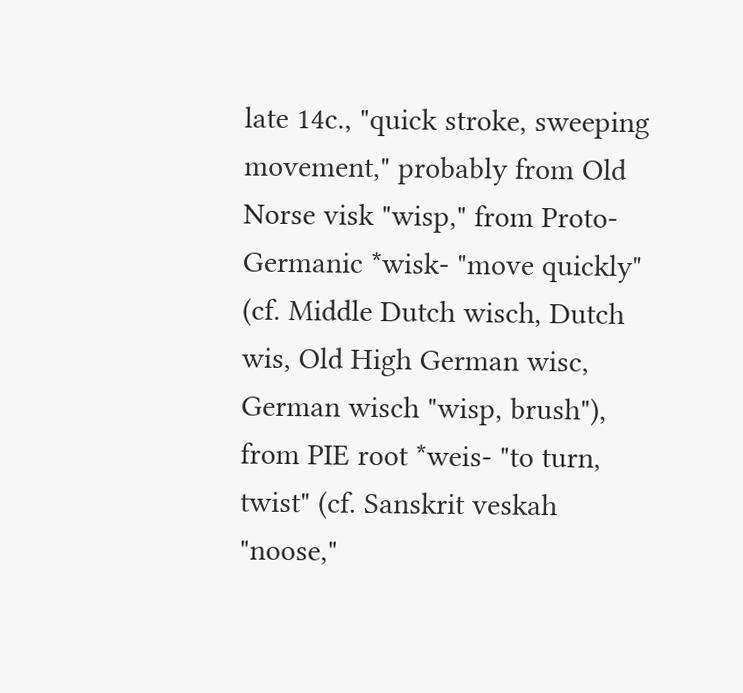late 14c., "quick stroke, sweeping movement," probably from Old Norse visk "wisp," from Proto-Germanic *wisk- "move quickly" (cf. Middle Dutch wisch, Dutch wis, Old High German wisc, German wisch "wisp, brush"), from PIE root *weis- "to turn, twist" (cf. Sanskrit veskah "noose,"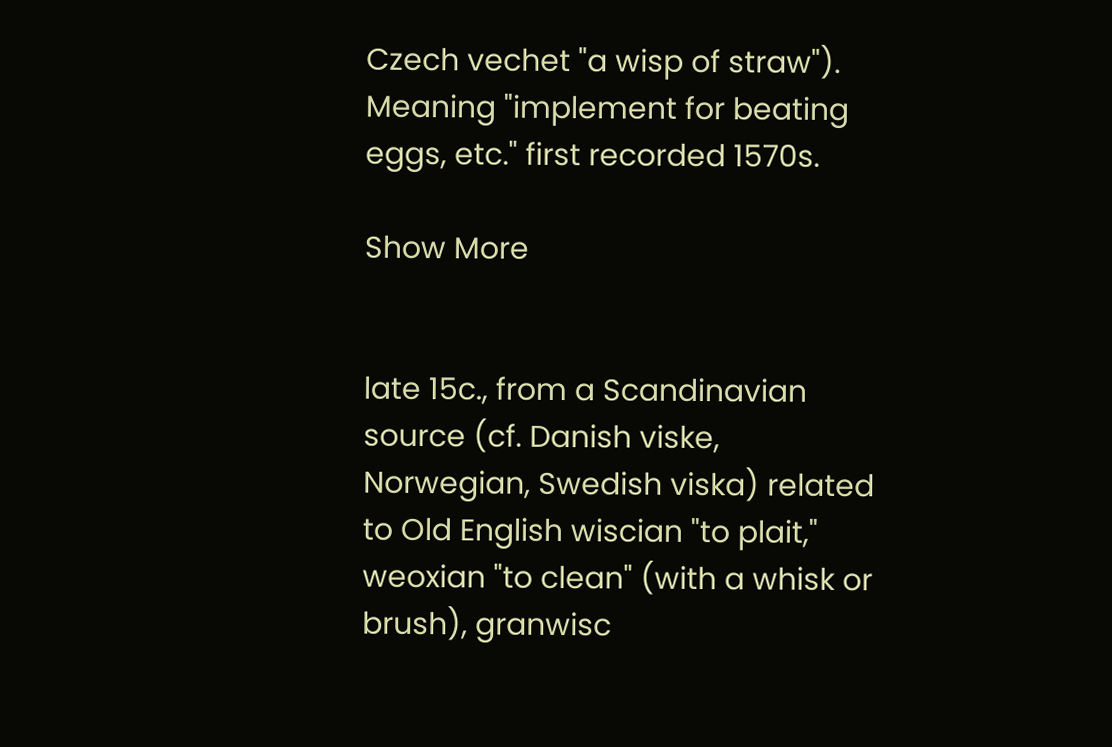Czech vechet "a wisp of straw"). Meaning "implement for beating eggs, etc." first recorded 1570s.

Show More


late 15c., from a Scandinavian source (cf. Danish viske, Norwegian, Swedish viska) related to Old English wiscian "to plait," weoxian "to clean" (with a whisk or brush), granwisc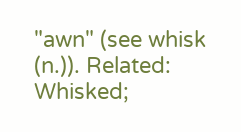"awn" (see whisk (n.)). Related: Whisked;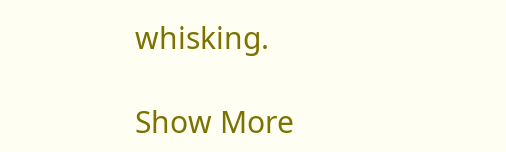whisking.

Show More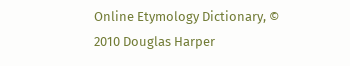Online Etymology Dictionary, © 2010 Douglas Harper